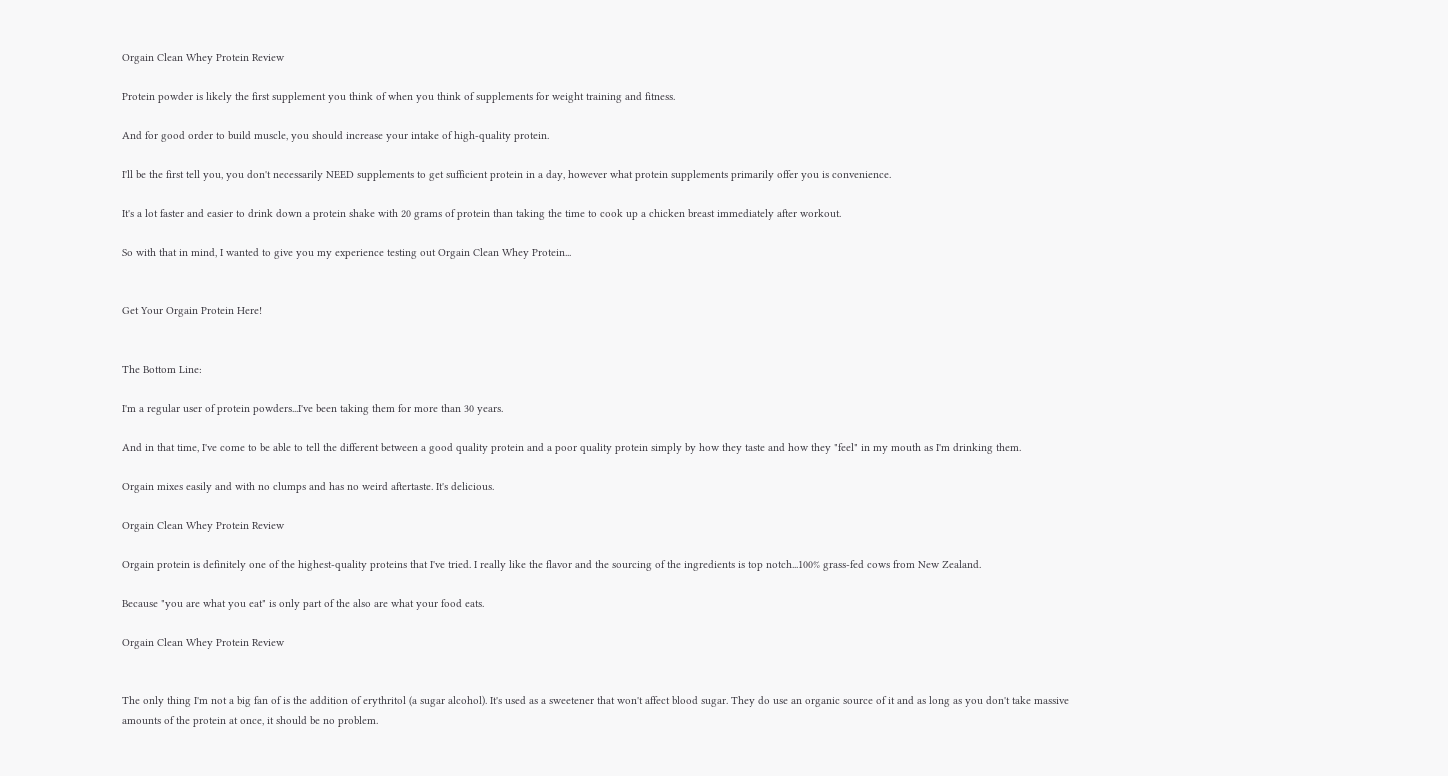Orgain Clean Whey Protein Review

Protein powder is likely the first supplement you think of when you think of supplements for weight training and fitness.

And for good order to build muscle, you should increase your intake of high-quality protein.

I'll be the first tell you, you don't necessarily NEED supplements to get sufficient protein in a day, however what protein supplements primarily offer you is convenience.

It's a lot faster and easier to drink down a protein shake with 20 grams of protein than taking the time to cook up a chicken breast immediately after workout.

So with that in mind, I wanted to give you my experience testing out Orgain Clean Whey Protein...


Get Your Orgain Protein Here!


The Bottom Line:

I'm a regular user of protein powders...I've been taking them for more than 30 years.

And in that time, I've come to be able to tell the different between a good quality protein and a poor quality protein simply by how they taste and how they "feel" in my mouth as I'm drinking them.

Orgain mixes easily and with no clumps and has no weird aftertaste. It's delicious.

Orgain Clean Whey Protein Review

Orgain protein is definitely one of the highest-quality proteins that I've tried. I really like the flavor and the sourcing of the ingredients is top notch...100% grass-fed cows from New Zealand.

Because "you are what you eat" is only part of the also are what your food eats.

Orgain Clean Whey Protein Review


The only thing I'm not a big fan of is the addition of erythritol (a sugar alcohol). It's used as a sweetener that won't affect blood sugar. They do use an organic source of it and as long as you don't take massive amounts of the protein at once, it should be no problem.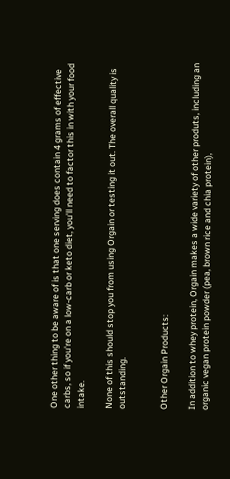One other thing to be aware of is that one serving does contain 4 grams of effective carbs, so if you're on a low-carb or keto diet, you'll need to factor this in with your food intake.

None of this should stop you from using Orgain or testing it out. The overall quality is outstanding.


Other Orgain Products:

In addition to whey protein, Orgain makes a wide variety of other produts, including an organic vegan protein powder (pea, brown rice and chia protein),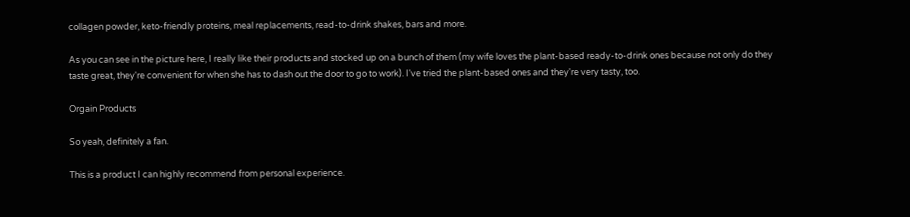collagen powder, keto-friendly proteins, meal replacements, read-to-drink shakes, bars and more.

As you can see in the picture here, I really like their products and stocked up on a bunch of them (my wife loves the plant-based ready-to-drink ones because not only do they taste great, they're convenient for when she has to dash out the door to go to work). I've tried the plant-based ones and they're very tasty, too.

Orgain Products

So yeah, definitely a fan.

This is a product I can highly recommend from personal experience.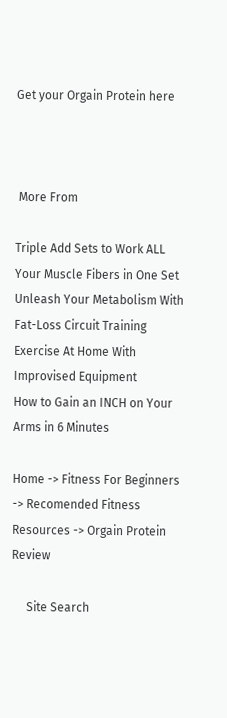Get your Orgain Protein here



 More From

Triple Add Sets to Work ALL Your Muscle Fibers in One Set
Unleash Your Metabolism With Fat-Loss Circuit Training
Exercise At Home With Improvised Equipment
How to Gain an INCH on Your Arms in 6 Minutes

Home -> Fitness For Beginners -> Recomended Fitness Resources -> Orgain Protein Review

     Site Search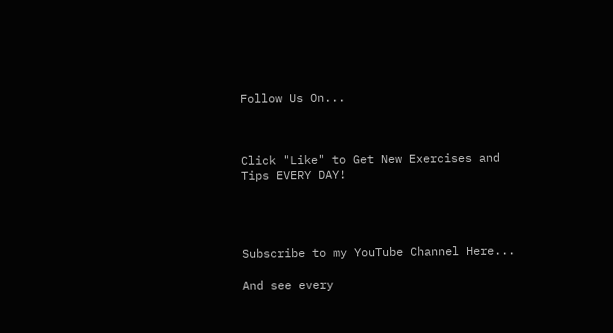Follow Us On...



Click "Like" to Get New Exercises and Tips EVERY DAY!




Subscribe to my YouTube Channel Here...

And see every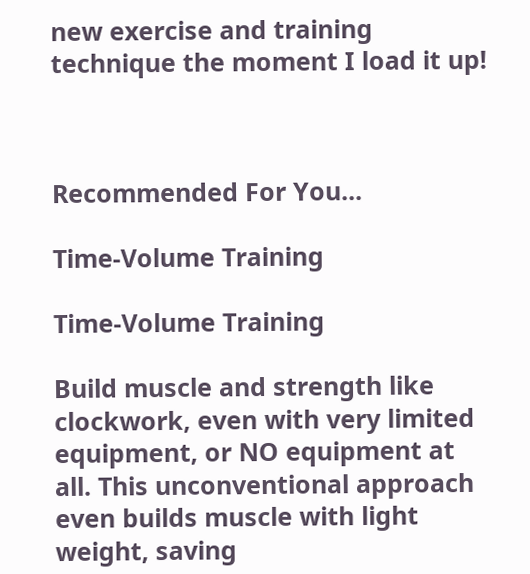new exercise and training technique the moment I load it up!



Recommended For You...

Time-Volume Training

Time-Volume Training

Build muscle and strength like clockwork, even with very limited equipment, or NO equipment at all. This unconventional approach even builds muscle with light weight, saving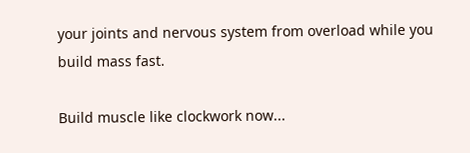your joints and nervous system from overload while you build mass fast.

Build muscle like clockwork now...